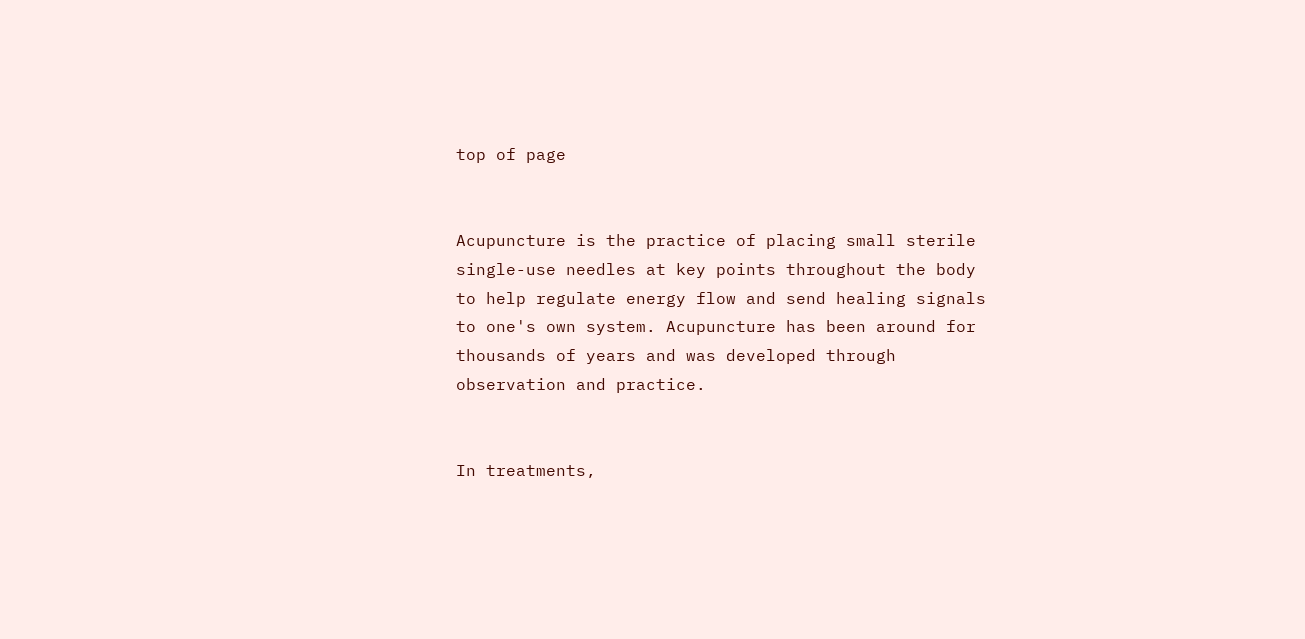top of page


Acupuncture is the practice of placing small sterile single-use needles at key points throughout the body to help regulate energy flow and send healing signals to one's own system. Acupuncture has been around for thousands of years and was developed through observation and practice.


In treatments,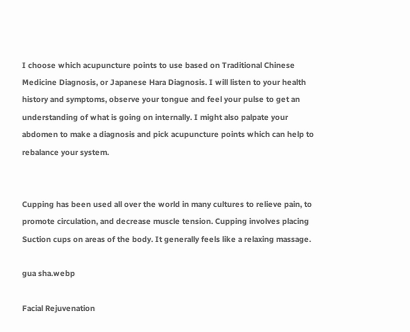I choose which acupuncture points to use based on Traditional Chinese Medicine Diagnosis, or Japanese Hara Diagnosis. I will listen to your health history and symptoms, observe your tongue and feel your pulse to get an understanding of what is going on internally. I might also palpate your abdomen to make a diagnosis and pick acupuncture points which can help to rebalance your system.


Cupping has been used all over the world in many cultures to relieve pain, to promote circulation, and decrease muscle tension. Cupping involves placing Suction cups on areas of the body. It generally feels like a relaxing massage.

gua sha.webp

Facial Rejuvenation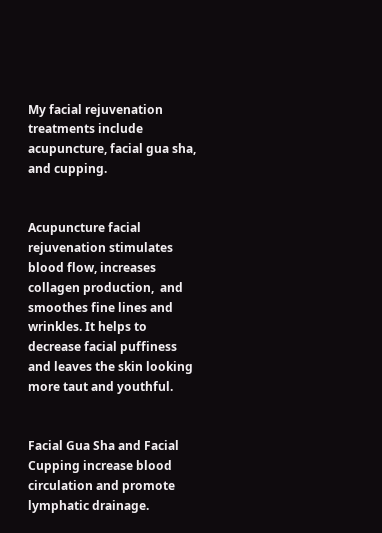My facial rejuvenation treatments include acupuncture, facial gua sha, and cupping.


Acupuncture facial rejuvenation stimulates blood flow, increases collagen production,  and smoothes fine lines and wrinkles. It helps to decrease facial puffiness and leaves the skin looking more taut and youthful.


Facial Gua Sha and Facial Cupping increase blood circulation and promote lymphatic drainage.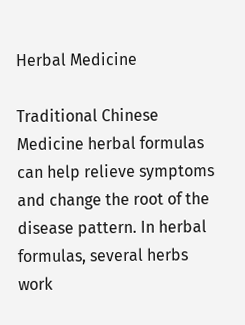Herbal Medicine

Traditional Chinese Medicine herbal formulas can help relieve symptoms and change the root of the disease pattern. In herbal formulas, several herbs work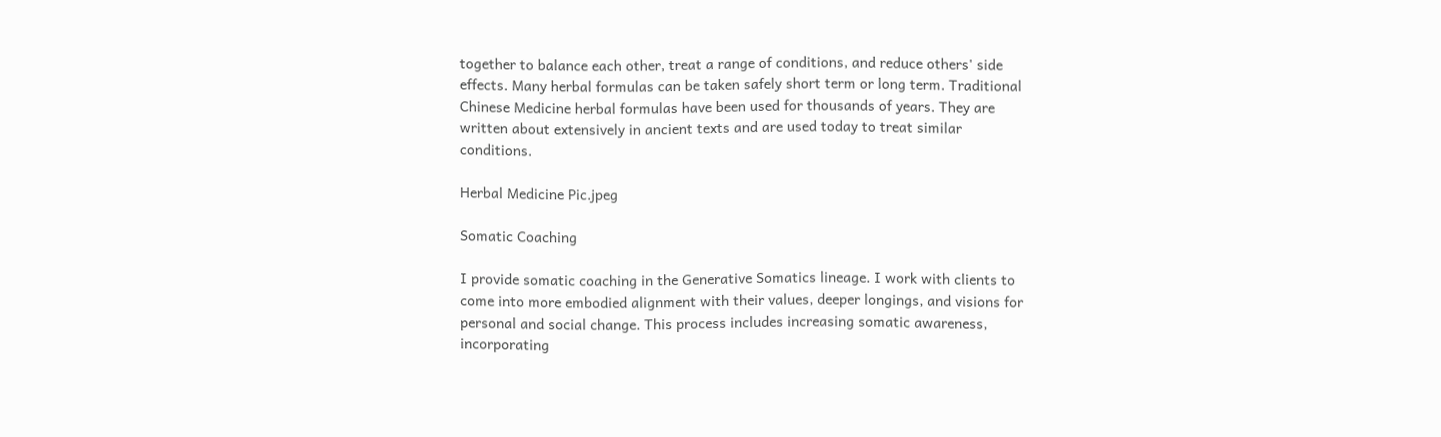together to balance each other, treat a range of conditions, and reduce others' side effects. Many herbal formulas can be taken safely short term or long term. Traditional Chinese Medicine herbal formulas have been used for thousands of years. They are written about extensively in ancient texts and are used today to treat similar conditions.

Herbal Medicine Pic.jpeg

Somatic Coaching

I provide somatic coaching in the Generative Somatics lineage. I work with clients to come into more embodied alignment with their values, deeper longings, and visions for personal and social change. This process includes increasing somatic awareness, incorporating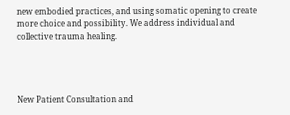new embodied practices, and using somatic opening to create more choice and possibility. We address individual and collective trauma healing.




New Patient Consultation and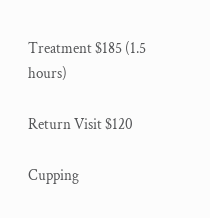Treatment $185 (1.5 hours)

Return Visit $120

Cupping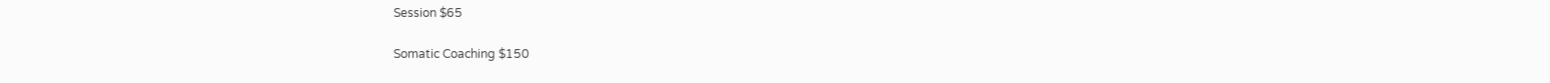Session $65

Somatic Coaching $150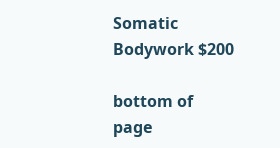Somatic Bodywork $200

bottom of page